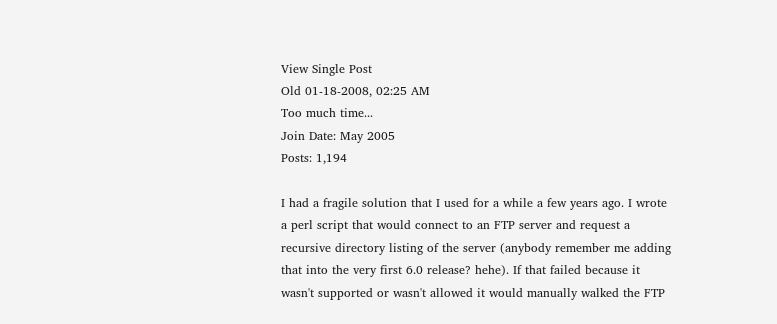View Single Post
Old 01-18-2008, 02:25 AM
Too much time...
Join Date: May 2005
Posts: 1,194

I had a fragile solution that I used for a while a few years ago. I wrote a perl script that would connect to an FTP server and request a recursive directory listing of the server (anybody remember me adding that into the very first 6.0 release? hehe). If that failed because it wasn't supported or wasn't allowed it would manually walked the FTP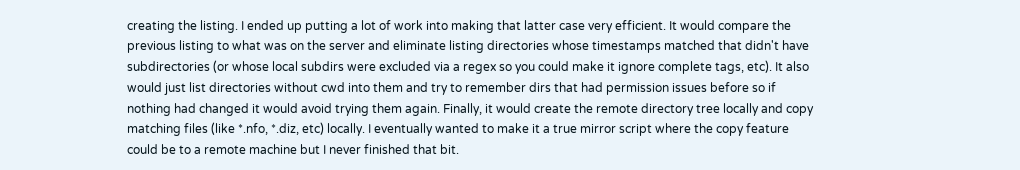creating the listing. I ended up putting a lot of work into making that latter case very efficient. It would compare the previous listing to what was on the server and eliminate listing directories whose timestamps matched that didn't have subdirectories (or whose local subdirs were excluded via a regex so you could make it ignore complete tags, etc). It also would just list directories without cwd into them and try to remember dirs that had permission issues before so if nothing had changed it would avoid trying them again. Finally, it would create the remote directory tree locally and copy matching files (like *.nfo, *.diz, etc) locally. I eventually wanted to make it a true mirror script where the copy feature could be to a remote machine but I never finished that bit.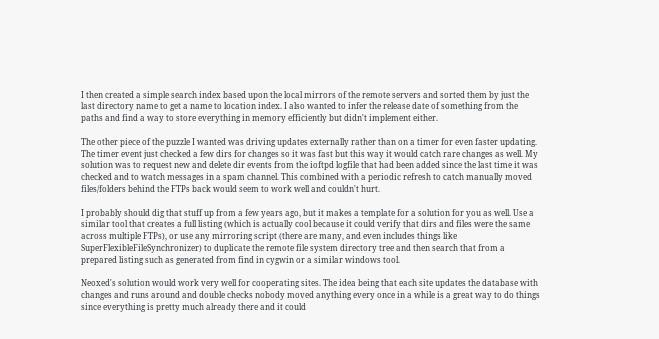I then created a simple search index based upon the local mirrors of the remote servers and sorted them by just the last directory name to get a name to location index. I also wanted to infer the release date of something from the paths and find a way to store everything in memory efficiently but didn't implement either.

The other piece of the puzzle I wanted was driving updates externally rather than on a timer for even faster updating. The timer event just checked a few dirs for changes so it was fast but this way it would catch rare changes as well. My solution was to request new and delete dir events from the ioftpd logfile that had been added since the last time it was checked and to watch messages in a spam channel. This combined with a periodic refresh to catch manually moved files/folders behind the FTPs back would seem to work well and couldn't hurt.

I probably should dig that stuff up from a few years ago, but it makes a template for a solution for you as well. Use a similar tool that creates a full listing (which is actually cool because it could verify that dirs and files were the same across multiple FTPs), or use any mirroring script (there are many, and even includes things like SuperFlexibleFileSynchronizer) to duplicate the remote file system directory tree and then search that from a prepared listing such as generated from find in cygwin or a similar windows tool.

Neoxed's solution would work very well for cooperating sites. The idea being that each site updates the database with changes and runs around and double checks nobody moved anything every once in a while is a great way to do things since everything is pretty much already there and it could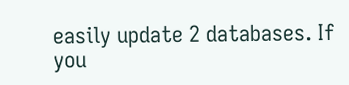easily update 2 databases. If you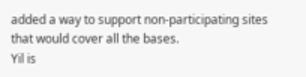added a way to support non-participating sites that would cover all the bases.
Yil is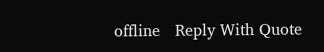offline   Reply With Quote